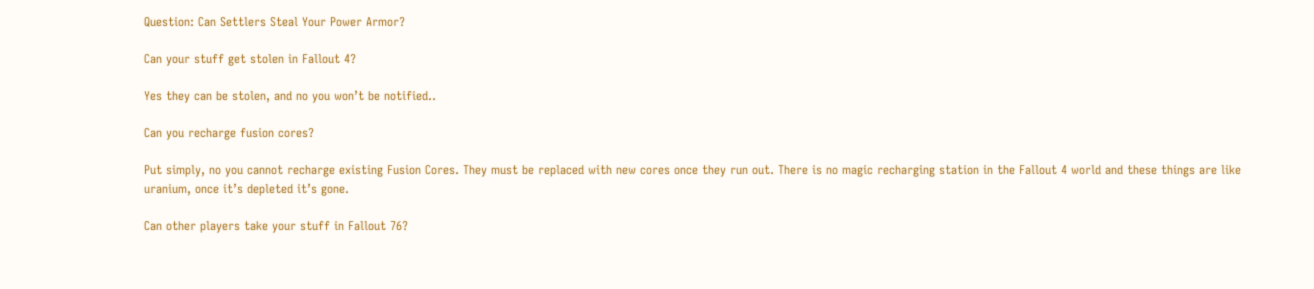Question: Can Settlers Steal Your Power Armor?

Can your stuff get stolen in Fallout 4?

Yes they can be stolen, and no you won’t be notified..

Can you recharge fusion cores?

Put simply, no you cannot recharge existing Fusion Cores. They must be replaced with new cores once they run out. There is no magic recharging station in the Fallout 4 world and these things are like uranium, once it’s depleted it’s gone.

Can other players take your stuff in Fallout 76?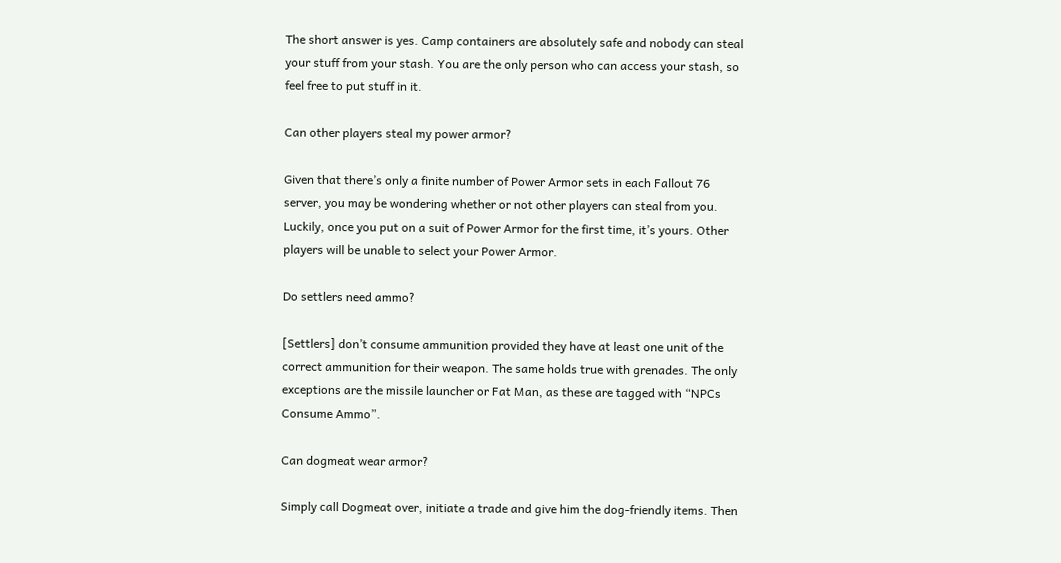The short answer is yes. Camp containers are absolutely safe and nobody can steal your stuff from your stash. You are the only person who can access your stash, so feel free to put stuff in it.

Can other players steal my power armor?

Given that there’s only a finite number of Power Armor sets in each Fallout 76 server, you may be wondering whether or not other players can steal from you. Luckily, once you put on a suit of Power Armor for the first time, it’s yours. Other players will be unable to select your Power Armor.

Do settlers need ammo?

[Settlers] don’t consume ammunition provided they have at least one unit of the correct ammunition for their weapon. The same holds true with grenades. The only exceptions are the missile launcher or Fat Man, as these are tagged with “NPCs Consume Ammo”.

Can dogmeat wear armor?

Simply call Dogmeat over, initiate a trade and give him the dog-friendly items. Then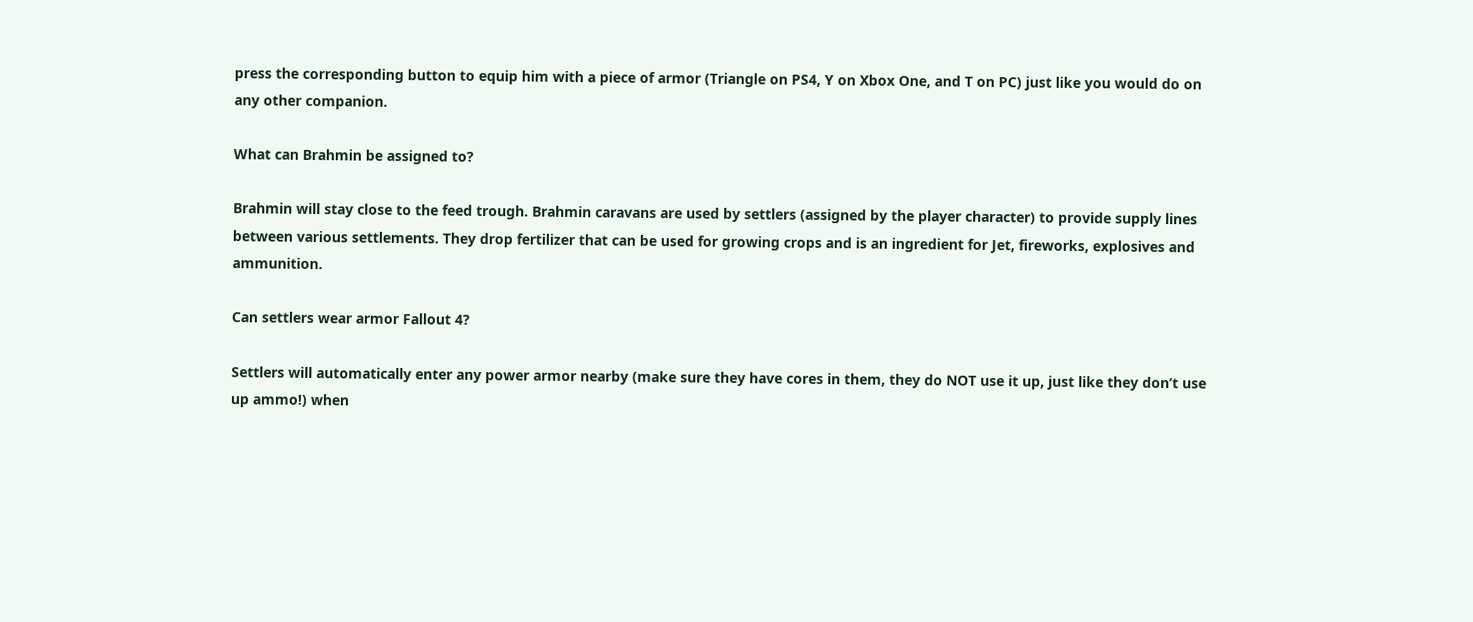press the corresponding button to equip him with a piece of armor (Triangle on PS4, Y on Xbox One, and T on PC) just like you would do on any other companion.

What can Brahmin be assigned to?

Brahmin will stay close to the feed trough. Brahmin caravans are used by settlers (assigned by the player character) to provide supply lines between various settlements. They drop fertilizer that can be used for growing crops and is an ingredient for Jet, fireworks, explosives and ammunition.

Can settlers wear armor Fallout 4?

Settlers will automatically enter any power armor nearby (make sure they have cores in them, they do NOT use it up, just like they don’t use up ammo!) when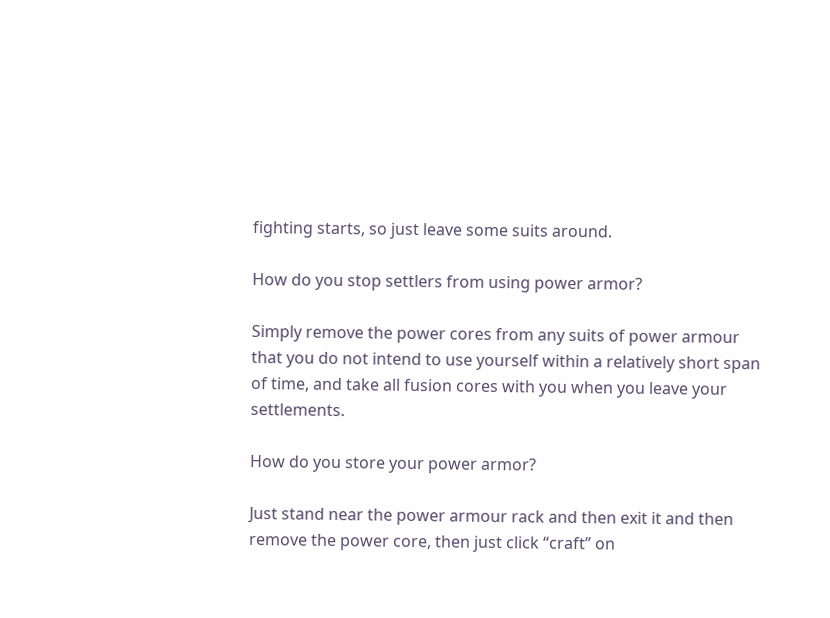fighting starts, so just leave some suits around.

How do you stop settlers from using power armor?

Simply remove the power cores from any suits of power armour that you do not intend to use yourself within a relatively short span of time, and take all fusion cores with you when you leave your settlements.

How do you store your power armor?

Just stand near the power armour rack and then exit it and then remove the power core, then just click “craft” on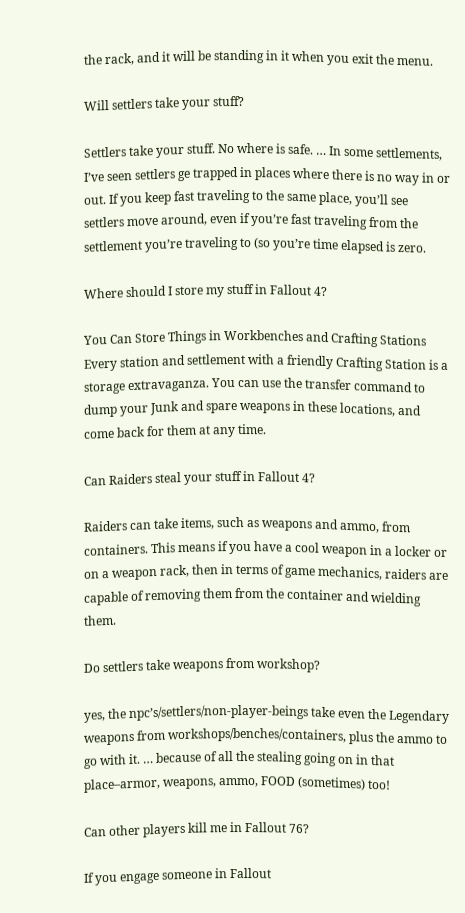the rack, and it will be standing in it when you exit the menu.

Will settlers take your stuff?

Settlers take your stuff. No where is safe. … In some settlements, I’ve seen settlers ge trapped in places where there is no way in or out. If you keep fast traveling to the same place, you’ll see settlers move around, even if you’re fast traveling from the settlement you’re traveling to (so you’re time elapsed is zero.

Where should I store my stuff in Fallout 4?

You Can Store Things in Workbenches and Crafting Stations Every station and settlement with a friendly Crafting Station is a storage extravaganza. You can use the transfer command to dump your Junk and spare weapons in these locations, and come back for them at any time.

Can Raiders steal your stuff in Fallout 4?

Raiders can take items, such as weapons and ammo, from containers. This means if you have a cool weapon in a locker or on a weapon rack, then in terms of game mechanics, raiders are capable of removing them from the container and wielding them.

Do settlers take weapons from workshop?

yes, the npc’s/settlers/non-player-beings take even the Legendary weapons from workshops/benches/containers, plus the ammo to go with it. … because of all the stealing going on in that place–armor, weapons, ammo, FOOD (sometimes) too!

Can other players kill me in Fallout 76?

If you engage someone in Fallout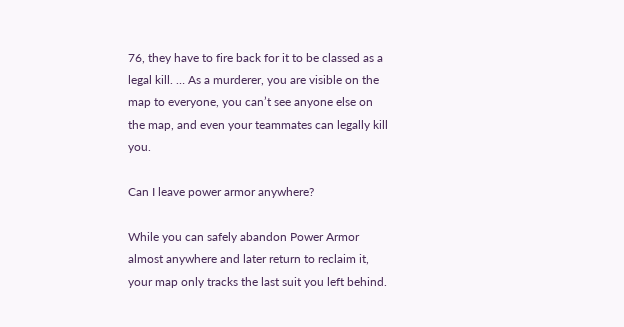76, they have to fire back for it to be classed as a legal kill. … As a murderer, you are visible on the map to everyone, you can’t see anyone else on the map, and even your teammates can legally kill you.

Can I leave power armor anywhere?

While you can safely abandon Power Armor almost anywhere and later return to reclaim it, your map only tracks the last suit you left behind.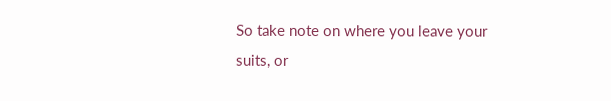So take note on where you leave your suits, or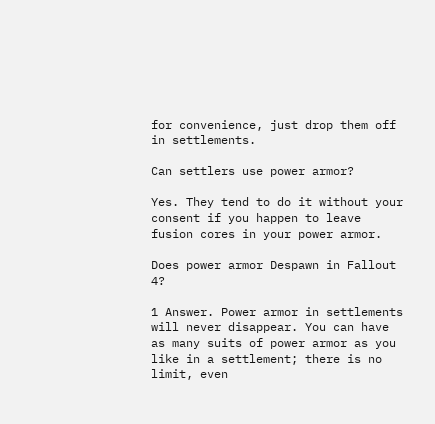for convenience, just drop them off in settlements.

Can settlers use power armor?

Yes. They tend to do it without your consent if you happen to leave fusion cores in your power armor.

Does power armor Despawn in Fallout 4?

1 Answer. Power armor in settlements will never disappear. You can have as many suits of power armor as you like in a settlement; there is no limit, even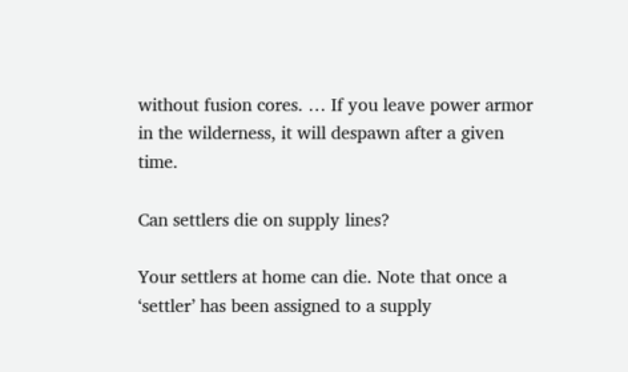without fusion cores. … If you leave power armor in the wilderness, it will despawn after a given time.

Can settlers die on supply lines?

Your settlers at home can die. Note that once a ‘settler’ has been assigned to a supply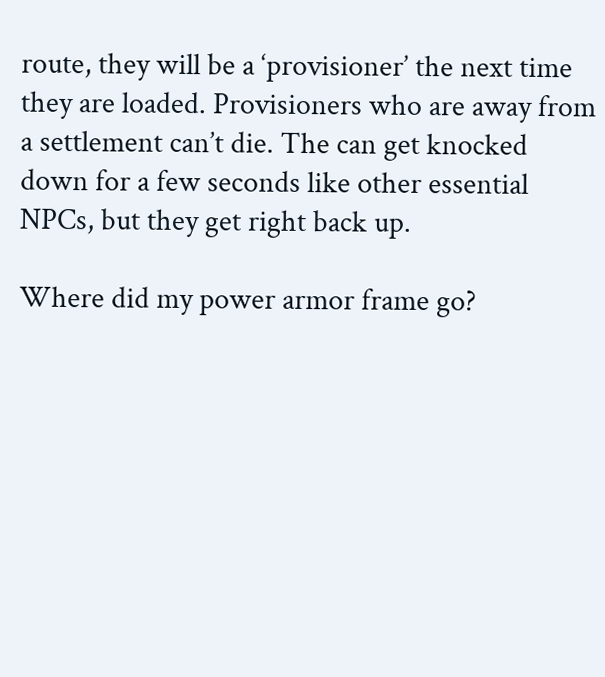route, they will be a ‘provisioner’ the next time they are loaded. Provisioners who are away from a settlement can’t die. The can get knocked down for a few seconds like other essential NPCs, but they get right back up.

Where did my power armor frame go?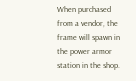When purchased from a vendor, the frame will spawn in the power armor station in the shop.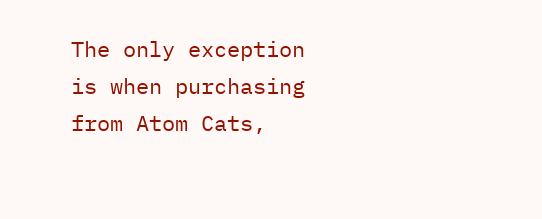The only exception is when purchasing from Atom Cats,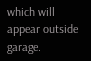which will appear outside garage.